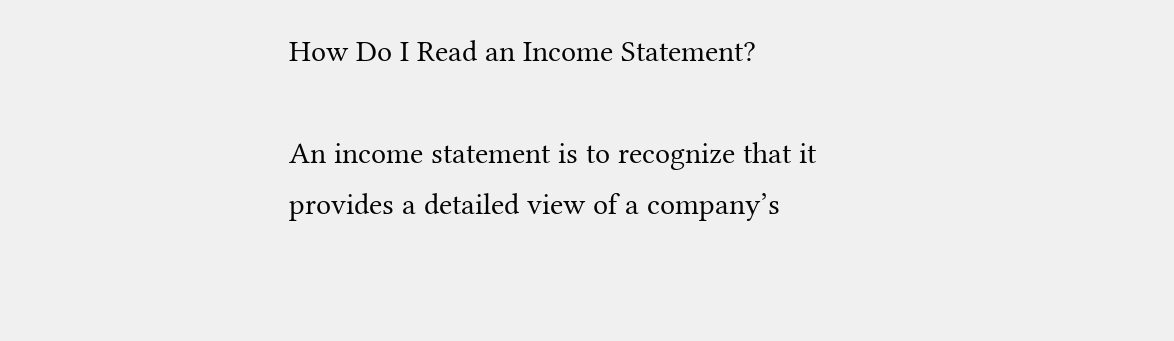How Do I Read an Income Statement?

An income statement is to recognize that it provides a detailed view of a company’s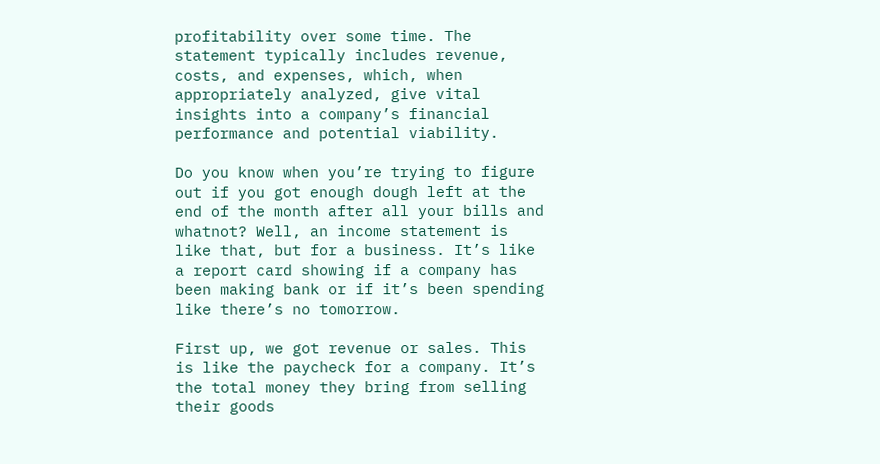profitability over some time. The statement typically includes revenue, costs, and expenses, which, when appropriately analyzed, give vital insights into a company’s financial performance and potential viability.

Do you know when you’re trying to figure out if you got enough dough left at the end of the month after all your bills and whatnot? Well, an income statement is like that, but for a business. It’s like a report card showing if a company has been making bank or if it’s been spending like there’s no tomorrow.

First up, we got revenue or sales. This is like the paycheck for a company. It’s the total money they bring from selling their goods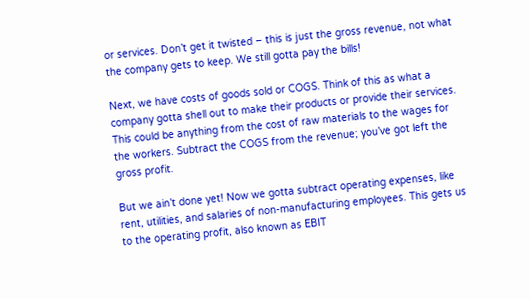or services. Don’t get it twisted – this is just the gross revenue, not what the company gets to keep. We still gotta pay the bills!

Next, we have costs of goods sold or COGS. Think of this as what a company gotta shell out to make their products or provide their services. This could be anything from the cost of raw materials to the wages for the workers. Subtract the COGS from the revenue; you’ve got left the gross profit.

But we ain’t done yet! Now we gotta subtract operating expenses, like rent, utilities, and salaries of non-manufacturing employees. This gets us to the operating profit, also known as EBIT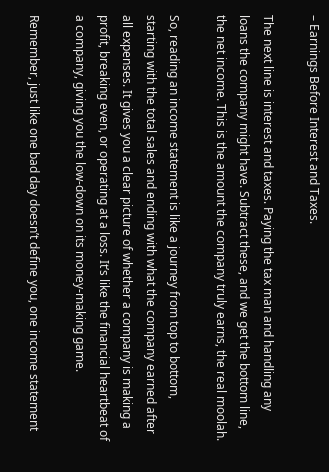– Earnings Before Interest and Taxes.

The next line is interest and taxes. Paying the tax man and handling any loans the company might have. Subtract these, and we get the bottom line, the net income. This is the amount the company truly earns, the real moolah.

So, reading an income statement is like a journey from top to bottom, starting with the total sales and ending with what the company earned after all expenses. It gives you a clear picture of whether a company is making a profit, breaking even, or operating at a loss. It’s like the financial heartbeat of a company, giving you the low-down on its money-making game.

Remember, just like one bad day doesn’t define you, one income statement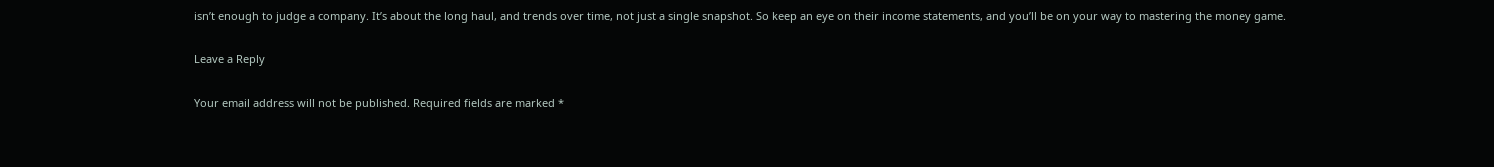isn’t enough to judge a company. It’s about the long haul, and trends over time, not just a single snapshot. So keep an eye on their income statements, and you’ll be on your way to mastering the money game.

Leave a Reply

Your email address will not be published. Required fields are marked *